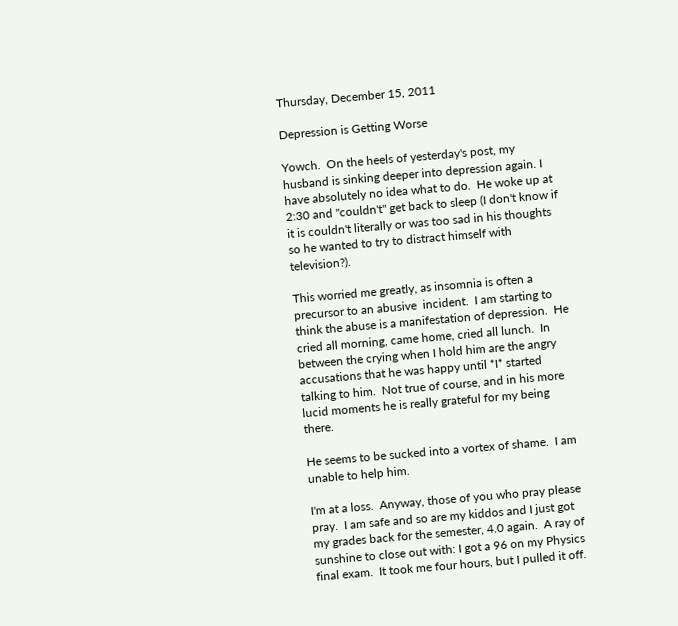Thursday, December 15, 2011

Depression is Getting Worse

Yowch.  On the heels of yesterday's post, my husband is sinking deeper into depression again. I have absolutely no idea what to do.  He woke up at 2:30 and "couldn't" get back to sleep (I don't know if it is couldn't literally or was too sad in his thoughts so he wanted to try to distract himself with television?).

This worried me greatly, as insomnia is often a precursor to an abusive  incident.  I am starting to think the abuse is a manifestation of depression.  He cried all morning, came home, cried all lunch.  In between the crying when I hold him are the angry accusations that he was happy until *I* started talking to him.  Not true of course, and in his more lucid moments he is really grateful for my being there.

He seems to be sucked into a vortex of shame.  I am unable to help him.

I'm at a loss.  Anyway, those of you who pray please pray.  I am safe and so are my kiddos and I just got my grades back for the semester, 4.0 again.  A ray of sunshine to close out with: I got a 96 on my Physics final exam.  It took me four hours, but I pulled it off.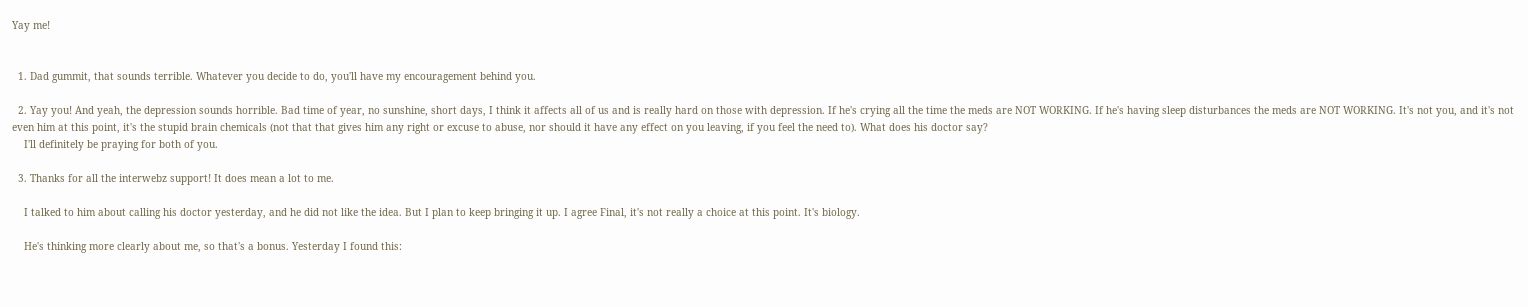Yay me!


  1. Dad gummit, that sounds terrible. Whatever you decide to do, you'll have my encouragement behind you.

  2. Yay you! And yeah, the depression sounds horrible. Bad time of year, no sunshine, short days, I think it affects all of us and is really hard on those with depression. If he's crying all the time the meds are NOT WORKING. If he's having sleep disturbances the meds are NOT WORKING. It's not you, and it's not even him at this point, it's the stupid brain chemicals (not that that gives him any right or excuse to abuse, nor should it have any effect on you leaving, if you feel the need to). What does his doctor say?
    I'll definitely be praying for both of you.

  3. Thanks for all the interwebz support! It does mean a lot to me.

    I talked to him about calling his doctor yesterday, and he did not like the idea. But I plan to keep bringing it up. I agree Final, it's not really a choice at this point. It's biology.

    He's thinking more clearly about me, so that's a bonus. Yesterday I found this: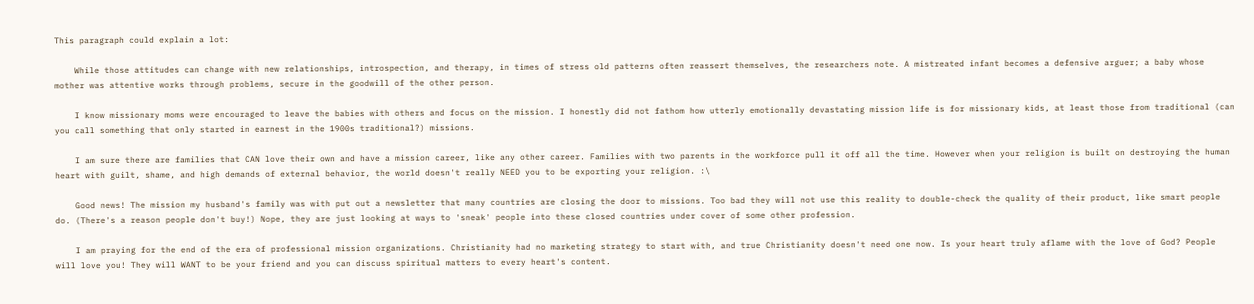This paragraph could explain a lot:

    While those attitudes can change with new relationships, introspection, and therapy, in times of stress old patterns often reassert themselves, the researchers note. A mistreated infant becomes a defensive arguer; a baby whose mother was attentive works through problems, secure in the goodwill of the other person.

    I know missionary moms were encouraged to leave the babies with others and focus on the mission. I honestly did not fathom how utterly emotionally devastating mission life is for missionary kids, at least those from traditional (can you call something that only started in earnest in the 1900s traditional?) missions.

    I am sure there are families that CAN love their own and have a mission career, like any other career. Families with two parents in the workforce pull it off all the time. However when your religion is built on destroying the human heart with guilt, shame, and high demands of external behavior, the world doesn't really NEED you to be exporting your religion. :\

    Good news! The mission my husband's family was with put out a newsletter that many countries are closing the door to missions. Too bad they will not use this reality to double-check the quality of their product, like smart people do. (There's a reason people don't buy!) Nope, they are just looking at ways to 'sneak' people into these closed countries under cover of some other profession.

    I am praying for the end of the era of professional mission organizations. Christianity had no marketing strategy to start with, and true Christianity doesn't need one now. Is your heart truly aflame with the love of God? People will love you! They will WANT to be your friend and you can discuss spiritual matters to every heart's content.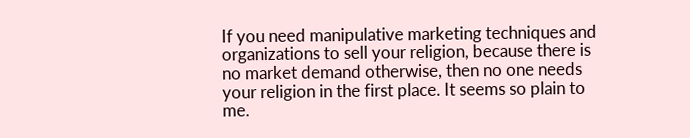If you need manipulative marketing techniques and organizations to sell your religion, because there is no market demand otherwise, then no one needs your religion in the first place. It seems so plain to me.